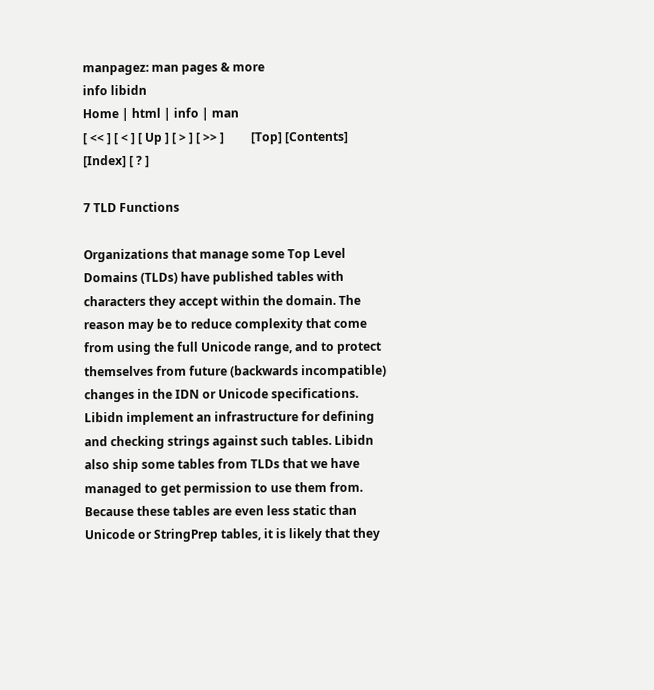manpagez: man pages & more
info libidn
Home | html | info | man
[ << ] [ < ] [ Up ] [ > ] [ >> ]         [Top] [Contents] [Index] [ ? ]

7 TLD Functions

Organizations that manage some Top Level Domains (TLDs) have published tables with characters they accept within the domain. The reason may be to reduce complexity that come from using the full Unicode range, and to protect themselves from future (backwards incompatible) changes in the IDN or Unicode specifications. Libidn implement an infrastructure for defining and checking strings against such tables. Libidn also ship some tables from TLDs that we have managed to get permission to use them from. Because these tables are even less static than Unicode or StringPrep tables, it is likely that they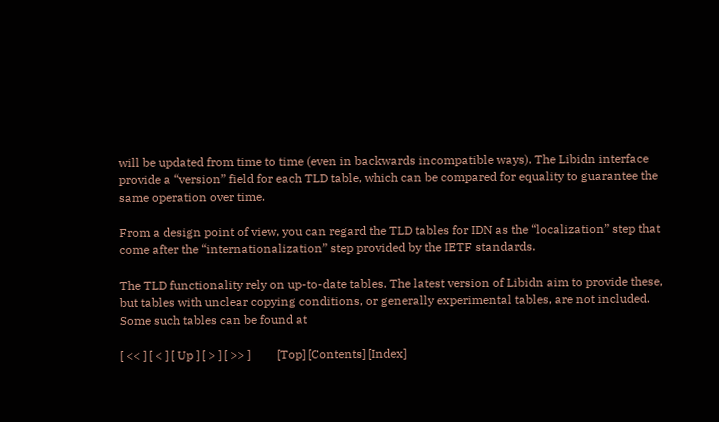will be updated from time to time (even in backwards incompatible ways). The Libidn interface provide a “version” field for each TLD table, which can be compared for equality to guarantee the same operation over time.

From a design point of view, you can regard the TLD tables for IDN as the “localization” step that come after the “internationalization” step provided by the IETF standards.

The TLD functionality rely on up-to-date tables. The latest version of Libidn aim to provide these, but tables with unclear copying conditions, or generally experimental tables, are not included. Some such tables can be found at

[ << ] [ < ] [ Up ] [ > ] [ >> ]         [Top] [Contents] [Index]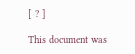[ ? ]

This document was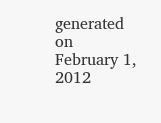generated on February 1, 2012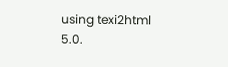using texi2html 5.0.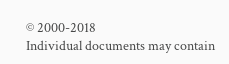© 2000-2018
Individual documents may contain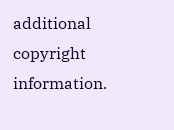additional copyright information.